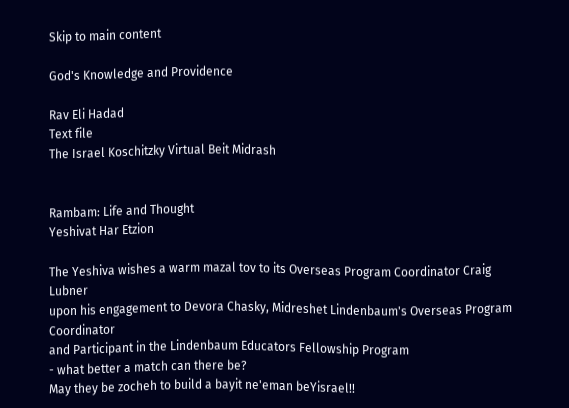Skip to main content

God's Knowledge and Providence

Rav Eli Hadad
Text file
The Israel Koschitzky Virtual Beit Midrash


Rambam: Life and Thought
Yeshivat Har Etzion

The Yeshiva wishes a warm mazal tov to its Overseas Program Coordinator Craig Lubner
upon his engagement to Devora Chasky, Midreshet Lindenbaum's Overseas Program Coordinator
and Participant in the Lindenbaum Educators Fellowship Program
- what better a match can there be?
May they be zocheh to build a bayit ne'eman beYisrael!!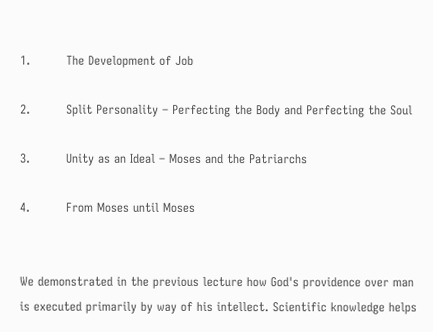1.         The Development of Job

2.         Split Personality – Perfecting the Body and Perfecting the Soul

3.         Unity as an Ideal – Moses and the Patriarchs

4.         From Moses until Moses


We demonstrated in the previous lecture how God's providence over man is executed primarily by way of his intellect. Scientific knowledge helps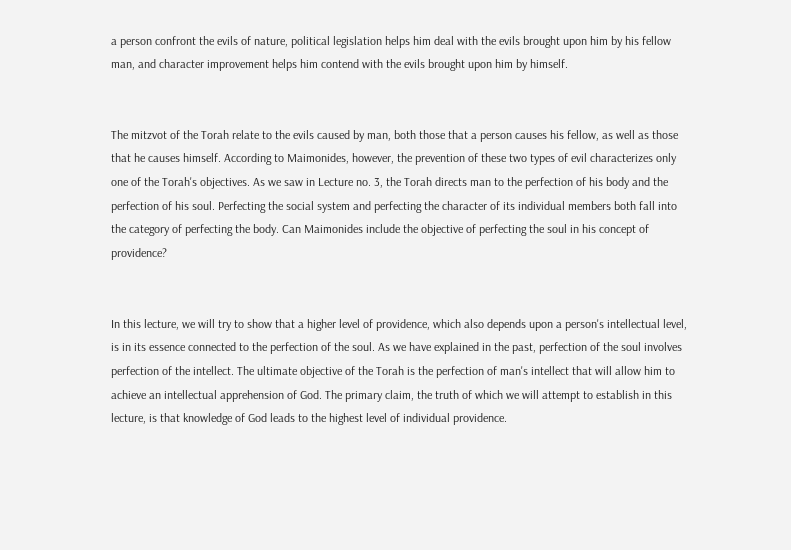a person confront the evils of nature, political legislation helps him deal with the evils brought upon him by his fellow man, and character improvement helps him contend with the evils brought upon him by himself.


The mitzvot of the Torah relate to the evils caused by man, both those that a person causes his fellow, as well as those that he causes himself. According to Maimonides, however, the prevention of these two types of evil characterizes only one of the Torah's objectives. As we saw in Lecture no. 3, the Torah directs man to the perfection of his body and the perfection of his soul. Perfecting the social system and perfecting the character of its individual members both fall into the category of perfecting the body. Can Maimonides include the objective of perfecting the soul in his concept of providence?


In this lecture, we will try to show that a higher level of providence, which also depends upon a person's intellectual level, is in its essence connected to the perfection of the soul. As we have explained in the past, perfection of the soul involves perfection of the intellect. The ultimate objective of the Torah is the perfection of man's intellect that will allow him to achieve an intellectual apprehension of God. The primary claim, the truth of which we will attempt to establish in this lecture, is that knowledge of God leads to the highest level of individual providence.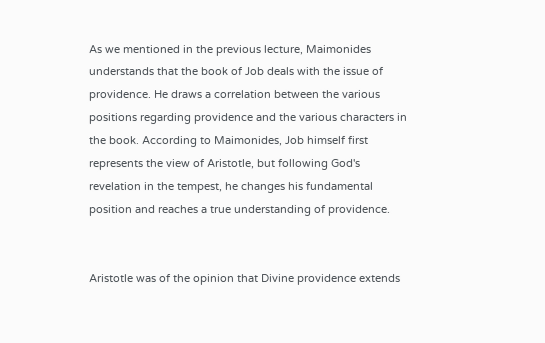As we mentioned in the previous lecture, Maimonides understands that the book of Job deals with the issue of providence. He draws a correlation between the various positions regarding providence and the various characters in the book. According to Maimonides, Job himself first represents the view of Aristotle, but following God's revelation in the tempest, he changes his fundamental position and reaches a true understanding of providence.


Aristotle was of the opinion that Divine providence extends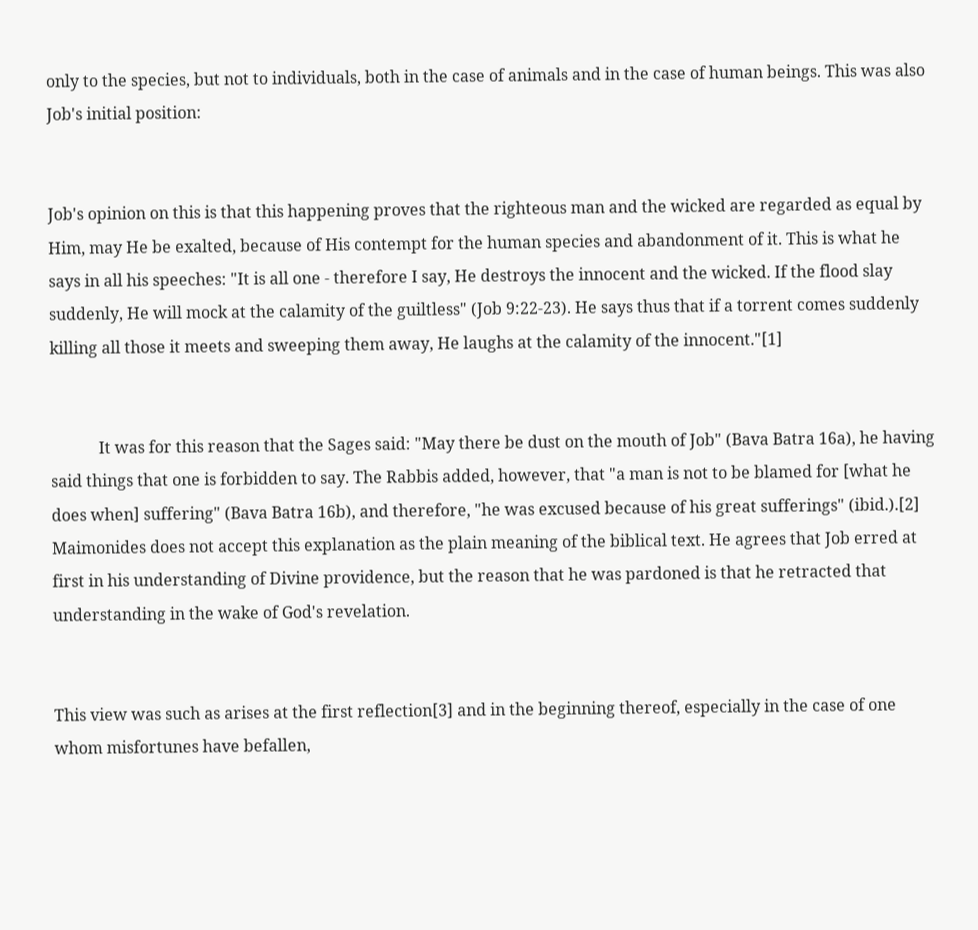only to the species, but not to individuals, both in the case of animals and in the case of human beings. This was also Job's initial position:


Job's opinion on this is that this happening proves that the righteous man and the wicked are regarded as equal by Him, may He be exalted, because of His contempt for the human species and abandonment of it. This is what he says in all his speeches: "It is all one - therefore I say, He destroys the innocent and the wicked. If the flood slay suddenly, He will mock at the calamity of the guiltless" (Job 9:22-23). He says thus that if a torrent comes suddenly killing all those it meets and sweeping them away, He laughs at the calamity of the innocent."[1]


            It was for this reason that the Sages said: "May there be dust on the mouth of Job" (Bava Batra 16a), he having said things that one is forbidden to say. The Rabbis added, however, that "a man is not to be blamed for [what he does when] suffering" (Bava Batra 16b), and therefore, "he was excused because of his great sufferings" (ibid.).[2] Maimonides does not accept this explanation as the plain meaning of the biblical text. He agrees that Job erred at first in his understanding of Divine providence, but the reason that he was pardoned is that he retracted that understanding in the wake of God's revelation.


This view was such as arises at the first reflection[3] and in the beginning thereof, especially in the case of one whom misfortunes have befallen,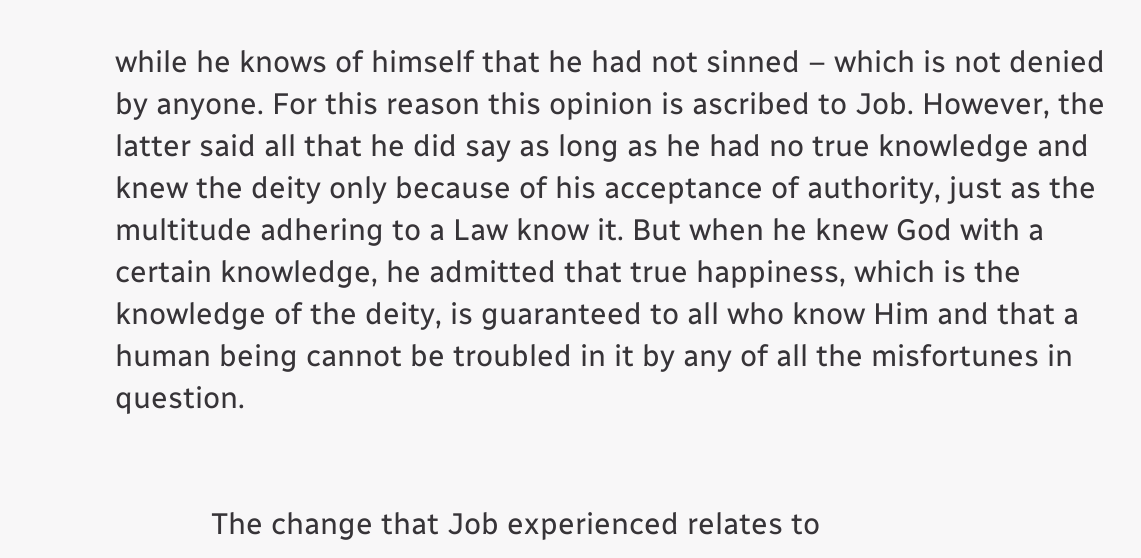while he knows of himself that he had not sinned – which is not denied by anyone. For this reason this opinion is ascribed to Job. However, the latter said all that he did say as long as he had no true knowledge and knew the deity only because of his acceptance of authority, just as the multitude adhering to a Law know it. But when he knew God with a certain knowledge, he admitted that true happiness, which is the knowledge of the deity, is guaranteed to all who know Him and that a human being cannot be troubled in it by any of all the misfortunes in question.


            The change that Job experienced relates to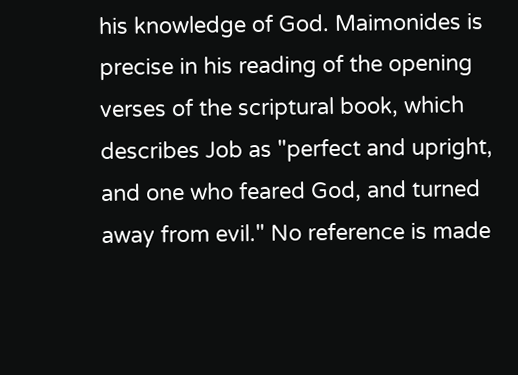his knowledge of God. Maimonides is precise in his reading of the opening verses of the scriptural book, which describes Job as "perfect and upright, and one who feared God, and turned away from evil." No reference is made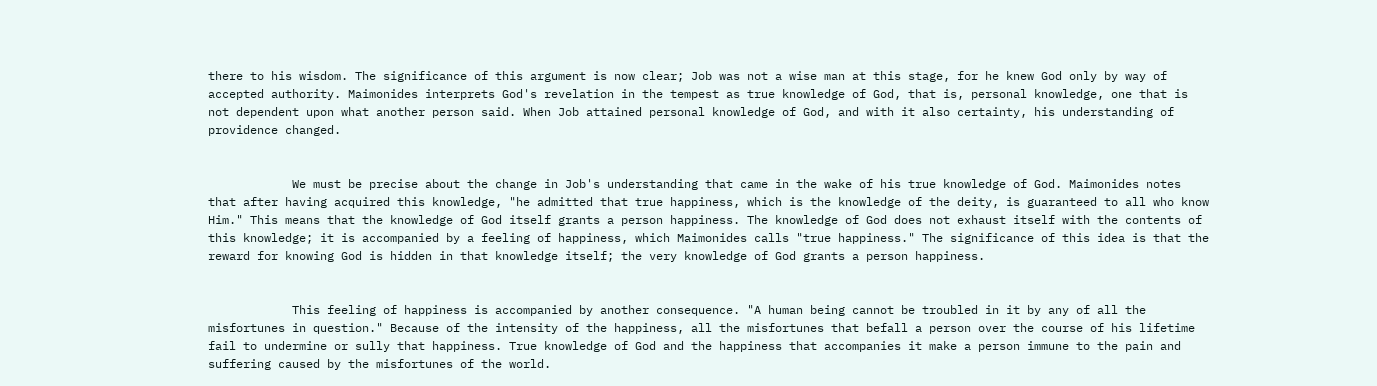there to his wisdom. The significance of this argument is now clear; Job was not a wise man at this stage, for he knew God only by way of accepted authority. Maimonides interprets God's revelation in the tempest as true knowledge of God, that is, personal knowledge, one that is not dependent upon what another person said. When Job attained personal knowledge of God, and with it also certainty, his understanding of providence changed.


            We must be precise about the change in Job's understanding that came in the wake of his true knowledge of God. Maimonides notes that after having acquired this knowledge, "he admitted that true happiness, which is the knowledge of the deity, is guaranteed to all who know Him." This means that the knowledge of God itself grants a person happiness. The knowledge of God does not exhaust itself with the contents of this knowledge; it is accompanied by a feeling of happiness, which Maimonides calls "true happiness." The significance of this idea is that the reward for knowing God is hidden in that knowledge itself; the very knowledge of God grants a person happiness.


            This feeling of happiness is accompanied by another consequence. "A human being cannot be troubled in it by any of all the misfortunes in question." Because of the intensity of the happiness, all the misfortunes that befall a person over the course of his lifetime fail to undermine or sully that happiness. True knowledge of God and the happiness that accompanies it make a person immune to the pain and suffering caused by the misfortunes of the world.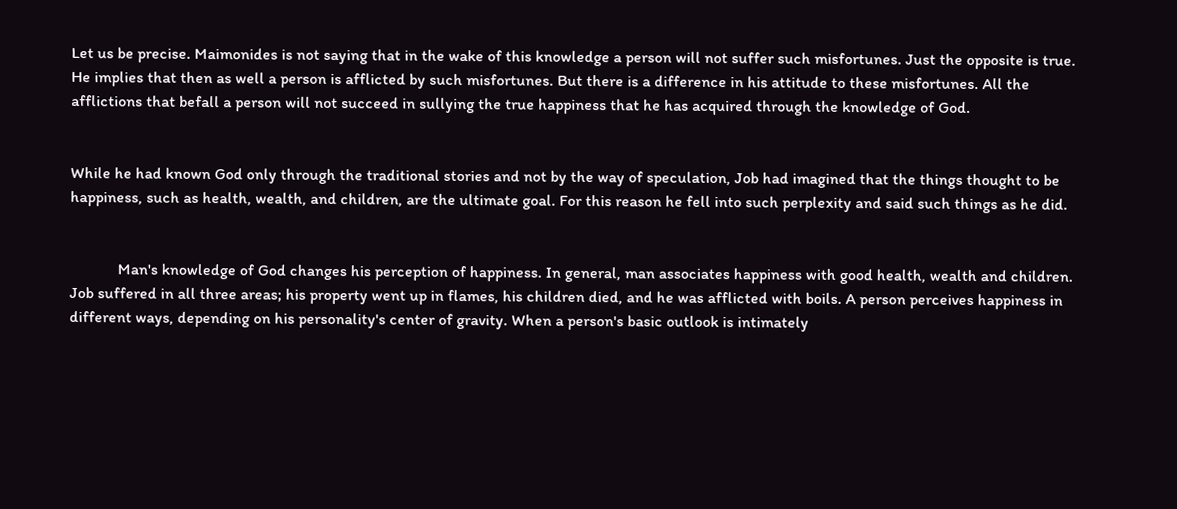Let us be precise. Maimonides is not saying that in the wake of this knowledge a person will not suffer such misfortunes. Just the opposite is true. He implies that then as well a person is afflicted by such misfortunes. But there is a difference in his attitude to these misfortunes. All the afflictions that befall a person will not succeed in sullying the true happiness that he has acquired through the knowledge of God.


While he had known God only through the traditional stories and not by the way of speculation, Job had imagined that the things thought to be happiness, such as health, wealth, and children, are the ultimate goal. For this reason he fell into such perplexity and said such things as he did.


            Man's knowledge of God changes his perception of happiness. In general, man associates happiness with good health, wealth and children. Job suffered in all three areas; his property went up in flames, his children died, and he was afflicted with boils. A person perceives happiness in different ways, depending on his personality's center of gravity. When a person's basic outlook is intimately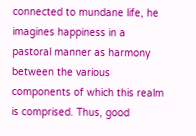connected to mundane life, he imagines happiness in a pastoral manner as harmony between the various components of which this realm is comprised. Thus, good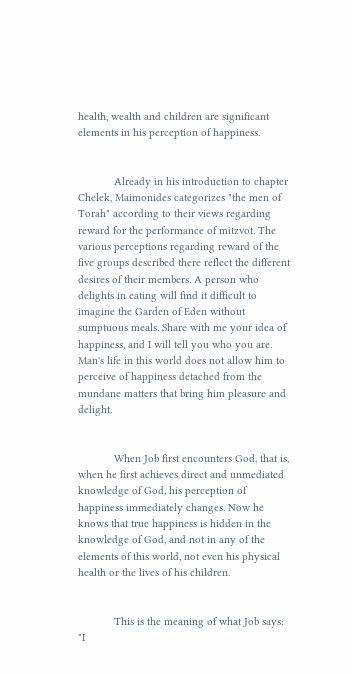health, wealth and children are significant elements in his perception of happiness.


            Already in his introduction to chapter Chelek, Maimonides categorizes "the men of Torah" according to their views regarding reward for the performance of mitzvot. The various perceptions regarding reward of the five groups described there reflect the different desires of their members. A person who delights in eating will find it difficult to imagine the Garden of Eden without sumptuous meals. Share with me your idea of happiness, and I will tell you who you are. Man's life in this world does not allow him to perceive of happiness detached from the mundane matters that bring him pleasure and delight.


            When Job first encounters God, that is, when he first achieves direct and unmediated knowledge of God, his perception of happiness immediately changes. Now he knows that true happiness is hidden in the knowledge of God, and not in any of the elements of this world, not even his physical health or the lives of his children.


            This is the meaning of what Job says: "I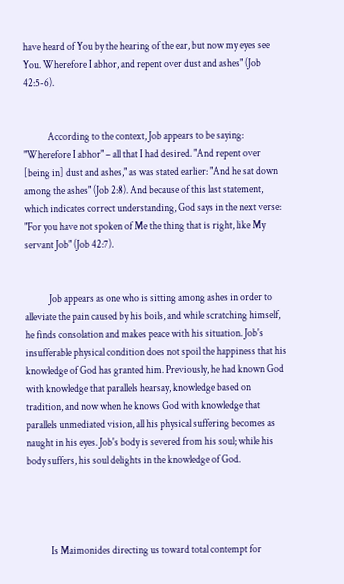have heard of You by the hearing of the ear, but now my eyes see You. Wherefore I abhor, and repent over dust and ashes" (Job 42:5-6).


            According to the context, Job appears to be saying: "Wherefore I abhor" – all that I had desired. "And repent over [being in] dust and ashes," as was stated earlier: "And he sat down among the ashes" (Job 2:8). And because of this last statement, which indicates correct understanding, God says in the next verse: "For you have not spoken of Me the thing that is right, like My servant Job" (Job 42:7).


            Job appears as one who is sitting among ashes in order to alleviate the pain caused by his boils, and while scratching himself, he finds consolation and makes peace with his situation. Job's insufferable physical condition does not spoil the happiness that his knowledge of God has granted him. Previously, he had known God with knowledge that parallels hearsay, knowledge based on tradition, and now when he knows God with knowledge that parallels unmediated vision, all his physical suffering becomes as naught in his eyes. Job's body is severed from his soul; while his body suffers, his soul delights in the knowledge of God.




            Is Maimonides directing us toward total contempt for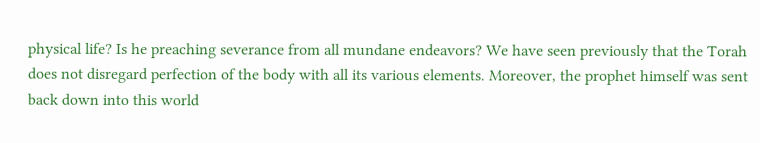physical life? Is he preaching severance from all mundane endeavors? We have seen previously that the Torah does not disregard perfection of the body with all its various elements. Moreover, the prophet himself was sent back down into this world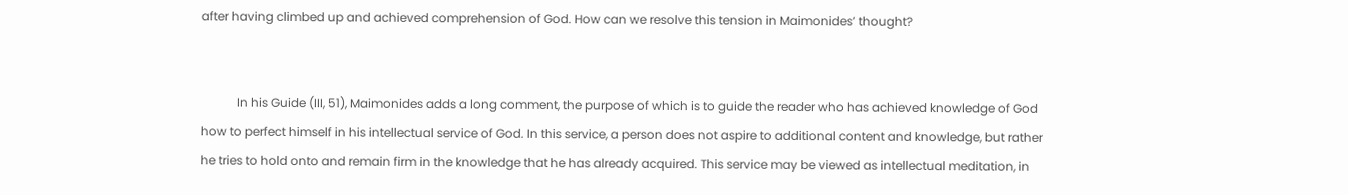after having climbed up and achieved comprehension of God. How can we resolve this tension in Maimonides’ thought?


            In his Guide (III, 51), Maimonides adds a long comment, the purpose of which is to guide the reader who has achieved knowledge of God how to perfect himself in his intellectual service of God. In this service, a person does not aspire to additional content and knowledge, but rather he tries to hold onto and remain firm in the knowledge that he has already acquired. This service may be viewed as intellectual meditation, in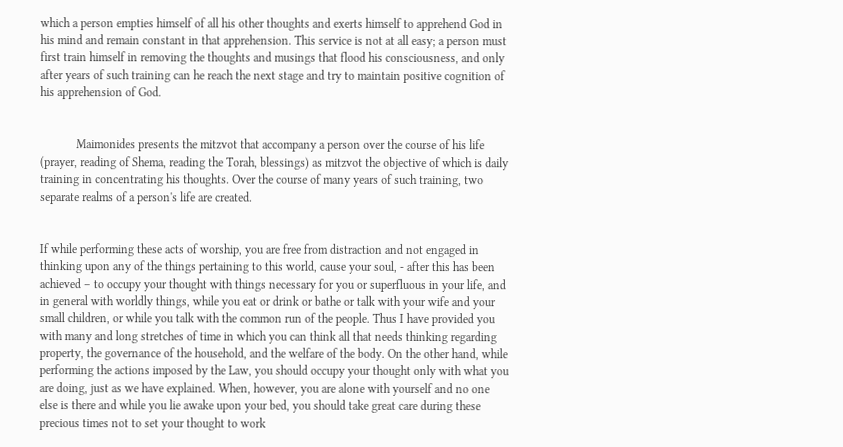which a person empties himself of all his other thoughts and exerts himself to apprehend God in his mind and remain constant in that apprehension. This service is not at all easy; a person must first train himself in removing the thoughts and musings that flood his consciousness, and only after years of such training can he reach the next stage and try to maintain positive cognition of his apprehension of God.


            Maimonides presents the mitzvot that accompany a person over the course of his life (prayer, reading of Shema, reading the Torah, blessings) as mitzvot the objective of which is daily training in concentrating his thoughts. Over the course of many years of such training, two separate realms of a person's life are created.


If while performing these acts of worship, you are free from distraction and not engaged in thinking upon any of the things pertaining to this world, cause your soul, - after this has been achieved – to occupy your thought with things necessary for you or superfluous in your life, and in general with worldly things, while you eat or drink or bathe or talk with your wife and your small children, or while you talk with the common run of the people. Thus I have provided you with many and long stretches of time in which you can think all that needs thinking regarding property, the governance of the household, and the welfare of the body. On the other hand, while performing the actions imposed by the Law, you should occupy your thought only with what you are doing, just as we have explained. When, however, you are alone with yourself and no one else is there and while you lie awake upon your bed, you should take great care during these precious times not to set your thought to work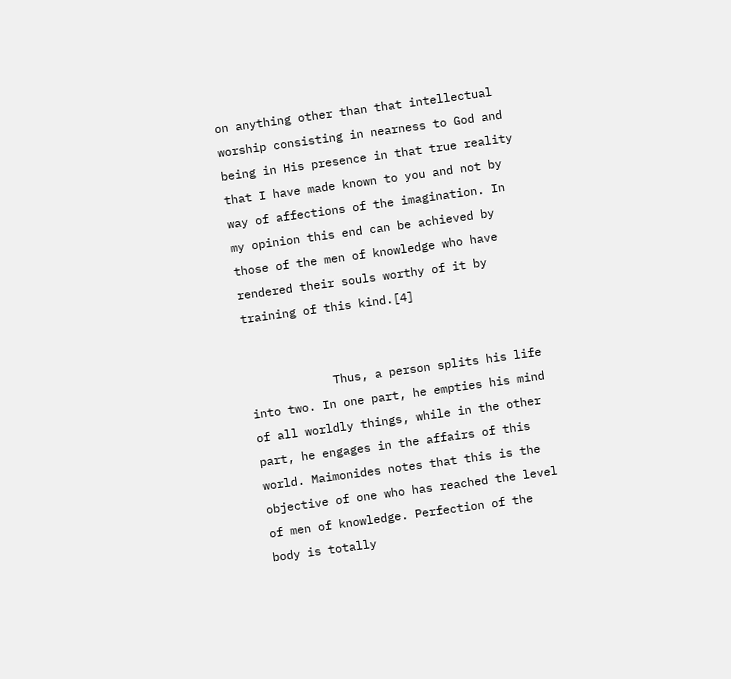on anything other than that intellectual worship consisting in nearness to God and being in His presence in that true reality that I have made known to you and not by way of affections of the imagination. In my opinion this end can be achieved by those of the men of knowledge who have rendered their souls worthy of it by training of this kind.[4]


            Thus, a person splits his life into two. In one part, he empties his mind of all worldly things, while in the other part, he engages in the affairs of this world. Maimonides notes that this is the objective of one who has reached the level of men of knowledge. Perfection of the body is totally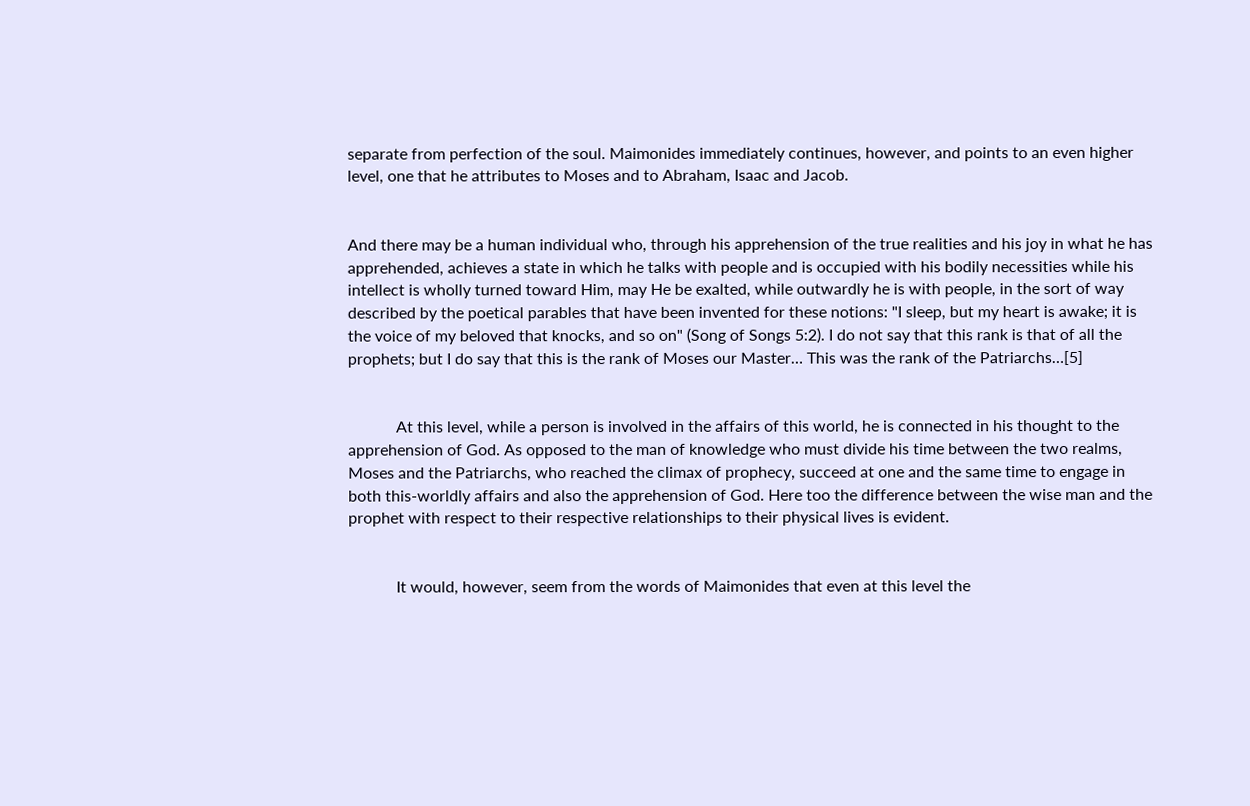separate from perfection of the soul. Maimonides immediately continues, however, and points to an even higher level, one that he attributes to Moses and to Abraham, Isaac and Jacob.


And there may be a human individual who, through his apprehension of the true realities and his joy in what he has apprehended, achieves a state in which he talks with people and is occupied with his bodily necessities while his intellect is wholly turned toward Him, may He be exalted, while outwardly he is with people, in the sort of way described by the poetical parables that have been invented for these notions: "I sleep, but my heart is awake; it is the voice of my beloved that knocks, and so on" (Song of Songs 5:2). I do not say that this rank is that of all the prophets; but I do say that this is the rank of Moses our Master… This was the rank of the Patriarchs…[5]


            At this level, while a person is involved in the affairs of this world, he is connected in his thought to the apprehension of God. As opposed to the man of knowledge who must divide his time between the two realms, Moses and the Patriarchs, who reached the climax of prophecy, succeed at one and the same time to engage in both this-worldly affairs and also the apprehension of God. Here too the difference between the wise man and the prophet with respect to their respective relationships to their physical lives is evident.


            It would, however, seem from the words of Maimonides that even at this level the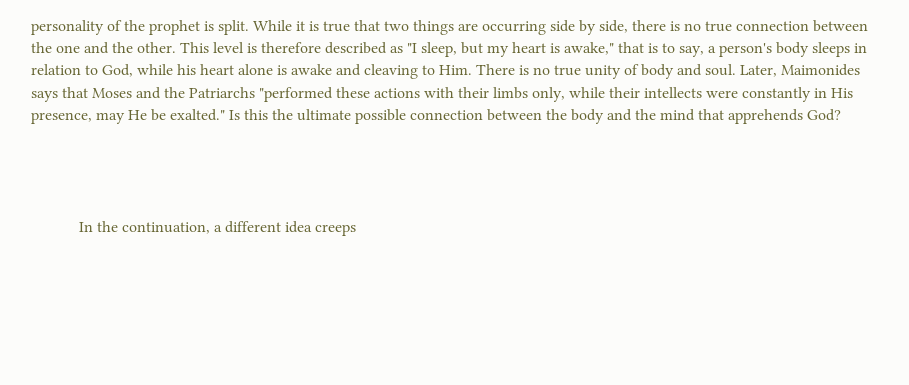personality of the prophet is split. While it is true that two things are occurring side by side, there is no true connection between the one and the other. This level is therefore described as "I sleep, but my heart is awake," that is to say, a person's body sleeps in relation to God, while his heart alone is awake and cleaving to Him. There is no true unity of body and soul. Later, Maimonides says that Moses and the Patriarchs "performed these actions with their limbs only, while their intellects were constantly in His presence, may He be exalted." Is this the ultimate possible connection between the body and the mind that apprehends God?




            In the continuation, a different idea creeps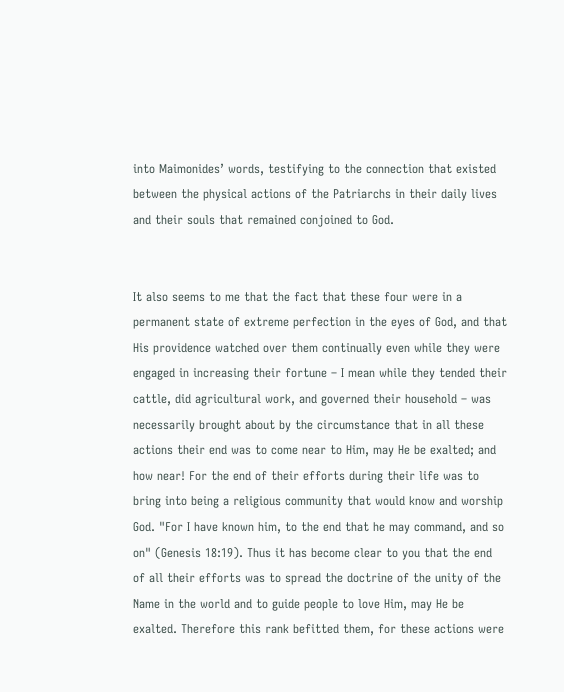into Maimonides’ words, testifying to the connection that existed between the physical actions of the Patriarchs in their daily lives and their souls that remained conjoined to God.


It also seems to me that the fact that these four were in a permanent state of extreme perfection in the eyes of God, and that His providence watched over them continually even while they were engaged in increasing their fortune – I mean while they tended their cattle, did agricultural work, and governed their household – was necessarily brought about by the circumstance that in all these actions their end was to come near to Him, may He be exalted; and how near! For the end of their efforts during their life was to bring into being a religious community that would know and worship God. "For I have known him, to the end that he may command, and so on" (Genesis 18:19). Thus it has become clear to you that the end of all their efforts was to spread the doctrine of the unity of the Name in the world and to guide people to love Him, may He be exalted. Therefore this rank befitted them, for these actions were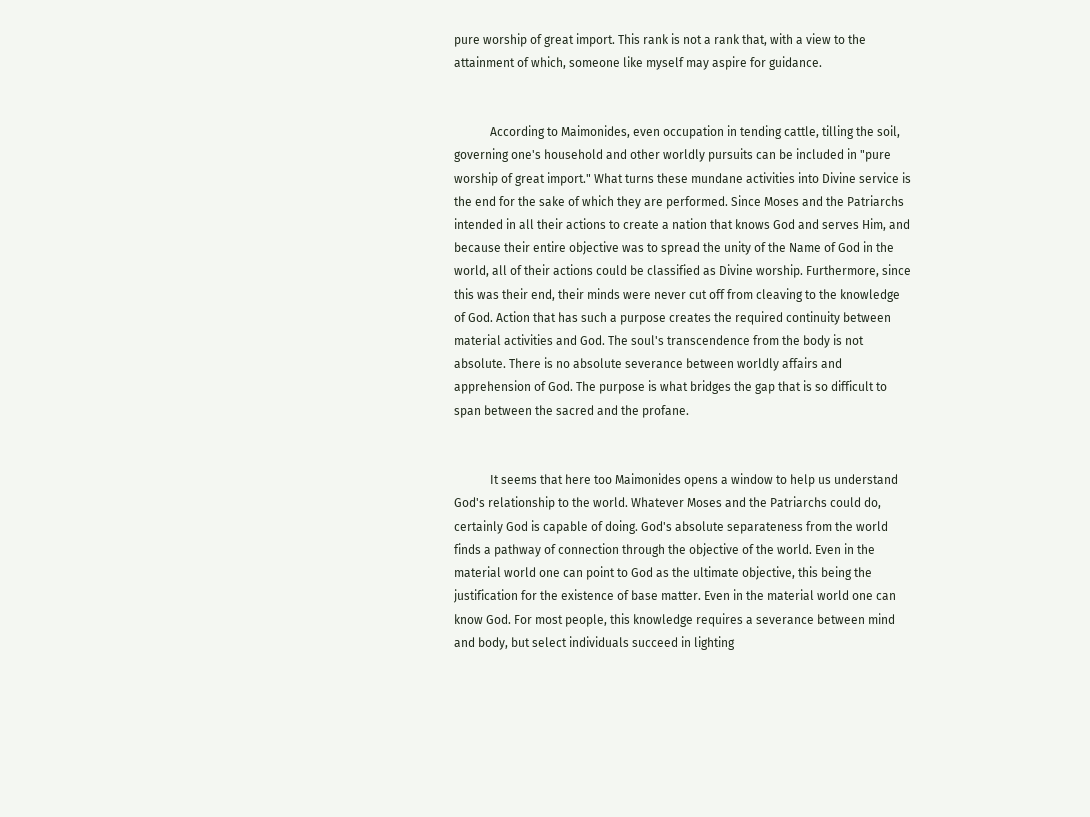pure worship of great import. This rank is not a rank that, with a view to the attainment of which, someone like myself may aspire for guidance.


            According to Maimonides, even occupation in tending cattle, tilling the soil, governing one's household and other worldly pursuits can be included in "pure worship of great import." What turns these mundane activities into Divine service is the end for the sake of which they are performed. Since Moses and the Patriarchs intended in all their actions to create a nation that knows God and serves Him, and because their entire objective was to spread the unity of the Name of God in the world, all of their actions could be classified as Divine worship. Furthermore, since this was their end, their minds were never cut off from cleaving to the knowledge of God. Action that has such a purpose creates the required continuity between material activities and God. The soul's transcendence from the body is not absolute. There is no absolute severance between worldly affairs and apprehension of God. The purpose is what bridges the gap that is so difficult to span between the sacred and the profane.


            It seems that here too Maimonides opens a window to help us understand God's relationship to the world. Whatever Moses and the Patriarchs could do, certainly God is capable of doing. God's absolute separateness from the world finds a pathway of connection through the objective of the world. Even in the material world one can point to God as the ultimate objective, this being the justification for the existence of base matter. Even in the material world one can know God. For most people, this knowledge requires a severance between mind and body, but select individuals succeed in lighting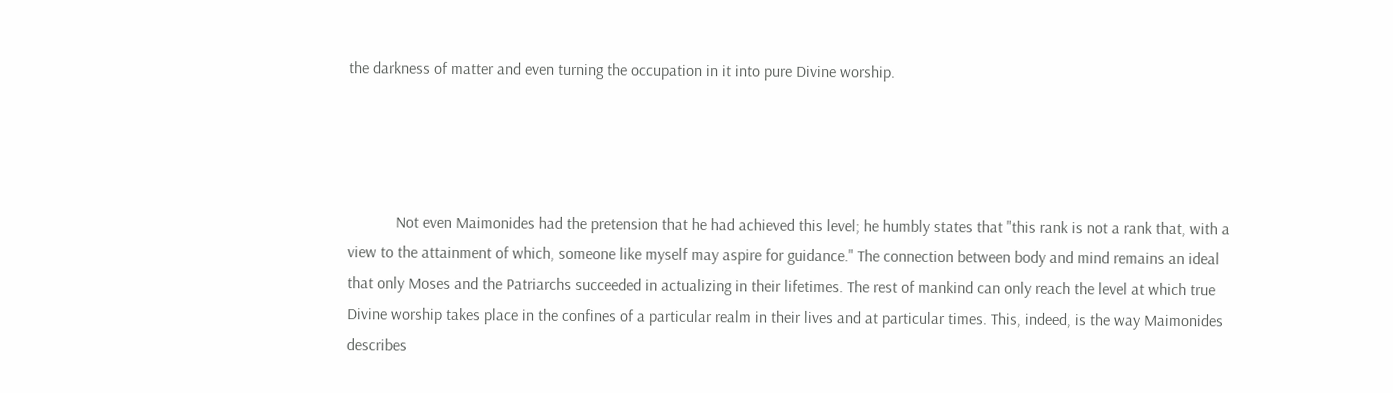the darkness of matter and even turning the occupation in it into pure Divine worship.




            Not even Maimonides had the pretension that he had achieved this level; he humbly states that "this rank is not a rank that, with a view to the attainment of which, someone like myself may aspire for guidance." The connection between body and mind remains an ideal that only Moses and the Patriarchs succeeded in actualizing in their lifetimes. The rest of mankind can only reach the level at which true Divine worship takes place in the confines of a particular realm in their lives and at particular times. This, indeed, is the way Maimonides describes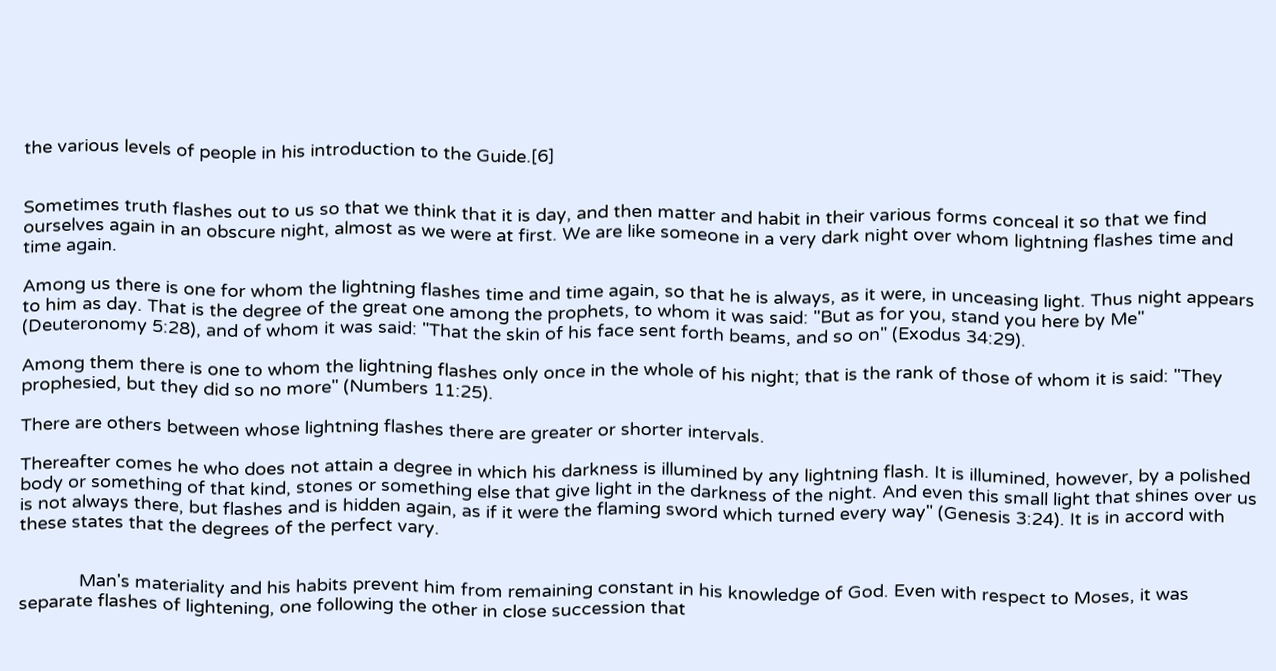the various levels of people in his introduction to the Guide.[6]


Sometimes truth flashes out to us so that we think that it is day, and then matter and habit in their various forms conceal it so that we find ourselves again in an obscure night, almost as we were at first. We are like someone in a very dark night over whom lightning flashes time and time again.

Among us there is one for whom the lightning flashes time and time again, so that he is always, as it were, in unceasing light. Thus night appears to him as day. That is the degree of the great one among the prophets, to whom it was said: "But as for you, stand you here by Me" (Deuteronomy 5:28), and of whom it was said: "That the skin of his face sent forth beams, and so on" (Exodus 34:29).

Among them there is one to whom the lightning flashes only once in the whole of his night; that is the rank of those of whom it is said: "They prophesied, but they did so no more" (Numbers 11:25).

There are others between whose lightning flashes there are greater or shorter intervals.

Thereafter comes he who does not attain a degree in which his darkness is illumined by any lightning flash. It is illumined, however, by a polished body or something of that kind, stones or something else that give light in the darkness of the night. And even this small light that shines over us is not always there, but flashes and is hidden again, as if it were the flaming sword which turned every way" (Genesis 3:24). It is in accord with these states that the degrees of the perfect vary.


            Man's materiality and his habits prevent him from remaining constant in his knowledge of God. Even with respect to Moses, it was separate flashes of lightening, one following the other in close succession that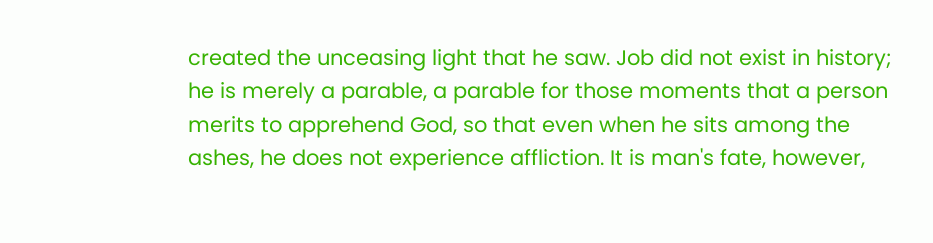created the unceasing light that he saw. Job did not exist in history; he is merely a parable, a parable for those moments that a person merits to apprehend God, so that even when he sits among the ashes, he does not experience affliction. It is man's fate, however,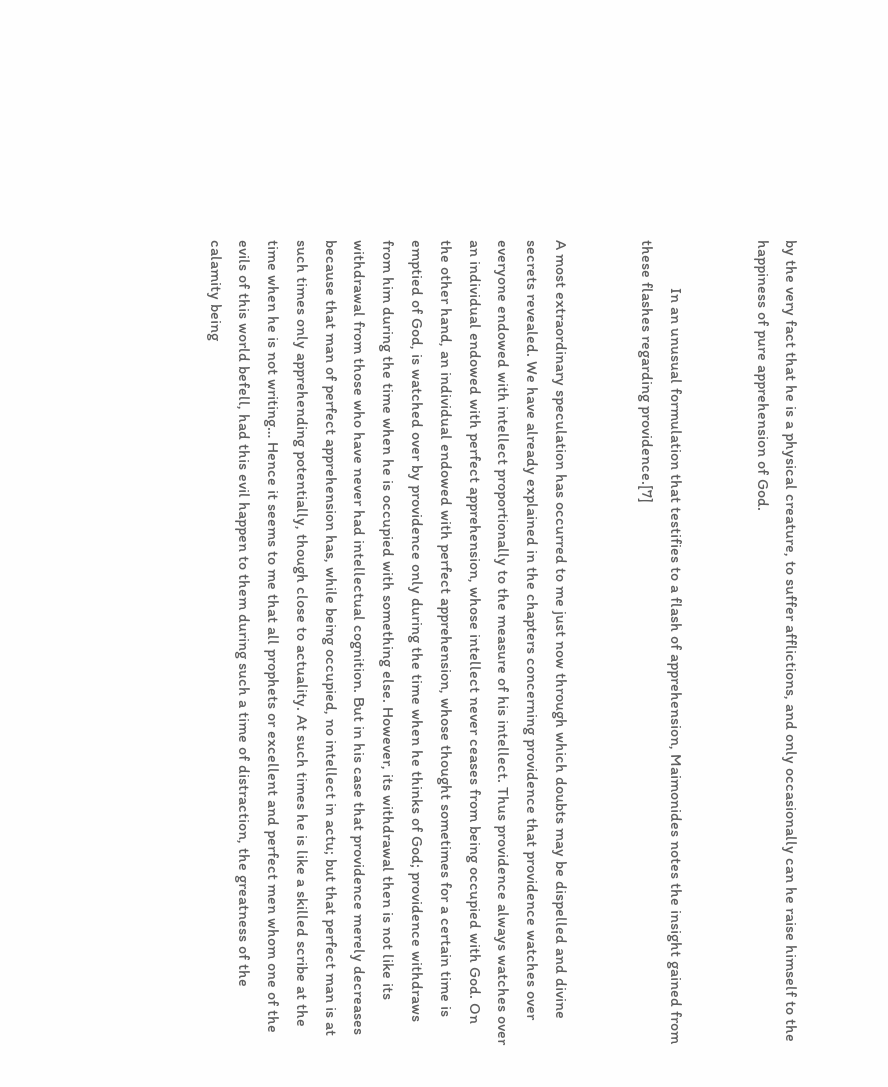by the very fact that he is a physical creature, to suffer afflictions, and only occasionally can he raise himself to the happiness of pure apprehension of God.


            In an unusual formulation that testifies to a flash of apprehension, Maimonides notes the insight gained from these flashes regarding providence.[7]


A most extraordinary speculation has occurred to me just now through which doubts may be dispelled and divine secrets revealed. We have already explained in the chapters concerning providence that providence watches over everyone endowed with intellect proportionally to the measure of his intellect. Thus providence always watches over an individual endowed with perfect apprehension, whose intellect never ceases from being occupied with God. On the other hand, an individual endowed with perfect apprehension, whose thought sometimes for a certain time is emptied of God, is watched over by providence only during the time when he thinks of God; providence withdraws from him during the time when he is occupied with something else. However, its withdrawal then is not like its withdrawal from those who have never had intellectual cognition. But in his case that providence merely decreases because that man of perfect apprehension has, while being occupied, no intellect in actu; but that perfect man is at such times only apprehending potentially, though close to actuality. At such times he is like a skilled scribe at the time when he is not writing… Hence it seems to me that all prophets or excellent and perfect men whom one of the evils of this world befell, had this evil happen to them during such a time of distraction, the greatness of the calamity being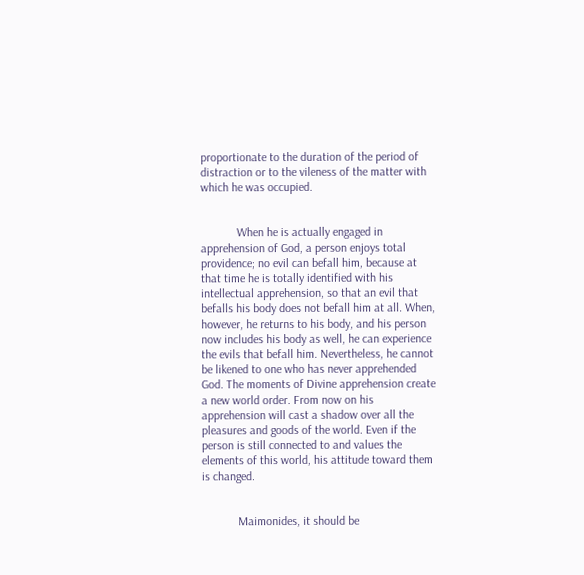proportionate to the duration of the period of distraction or to the vileness of the matter with which he was occupied.


            When he is actually engaged in apprehension of God, a person enjoys total providence; no evil can befall him, because at that time he is totally identified with his intellectual apprehension, so that an evil that befalls his body does not befall him at all. When, however, he returns to his body, and his person now includes his body as well, he can experience the evils that befall him. Nevertheless, he cannot be likened to one who has never apprehended God. The moments of Divine apprehension create a new world order. From now on his apprehension will cast a shadow over all the pleasures and goods of the world. Even if the person is still connected to and values the elements of this world, his attitude toward them is changed.


            Maimonides, it should be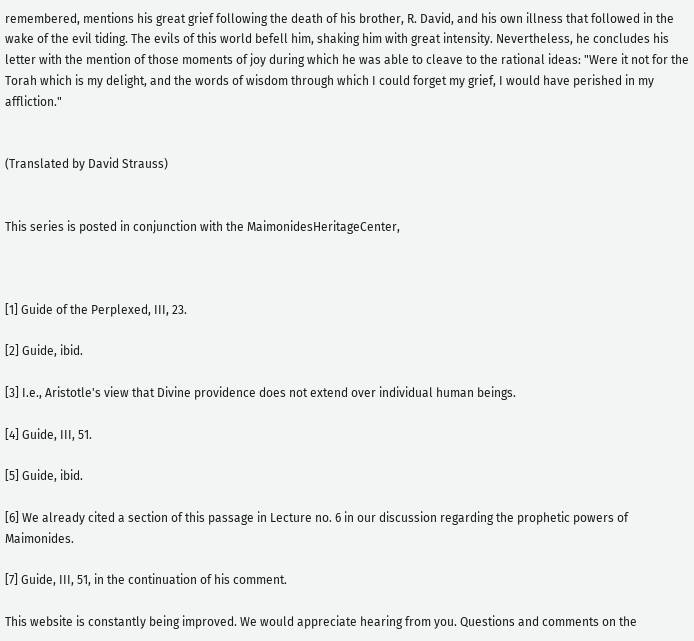remembered, mentions his great grief following the death of his brother, R. David, and his own illness that followed in the wake of the evil tiding. The evils of this world befell him, shaking him with great intensity. Nevertheless, he concludes his letter with the mention of those moments of joy during which he was able to cleave to the rational ideas: "Were it not for the Torah which is my delight, and the words of wisdom through which I could forget my grief, I would have perished in my affliction."


(Translated by David Strauss)


This series is posted in conjunction with the MaimonidesHeritageCenter,



[1] Guide of the Perplexed, III, 23.

[2] Guide, ibid.

[3] I.e., Aristotle's view that Divine providence does not extend over individual human beings.

[4] Guide, III, 51.

[5] Guide, ibid.

[6] We already cited a section of this passage in Lecture no. 6 in our discussion regarding the prophetic powers of Maimonides.

[7] Guide, III, 51, in the continuation of his comment.

This website is constantly being improved. We would appreciate hearing from you. Questions and comments on the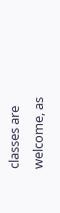classes are welcome, as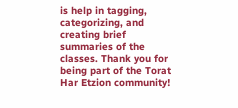is help in tagging, categorizing, and creating brief summaries of the classes. Thank you for being part of the Torat Har Etzion community!